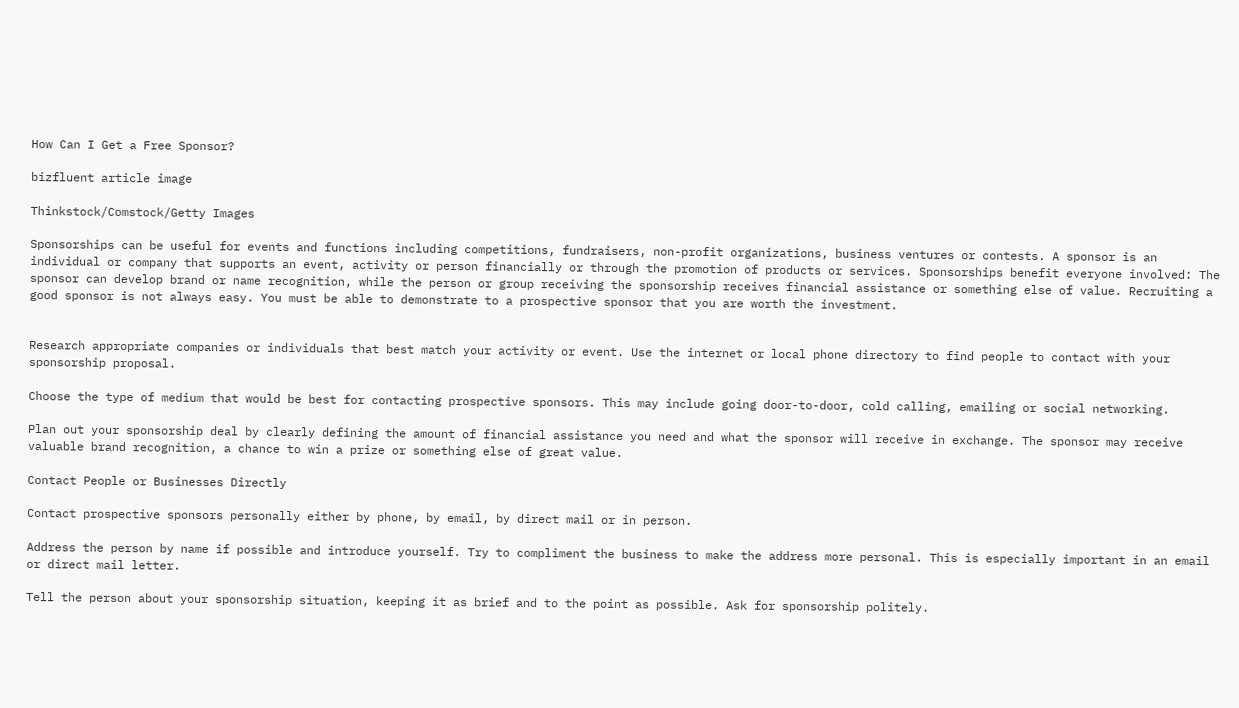How Can I Get a Free Sponsor?

bizfluent article image

Thinkstock/Comstock/Getty Images

Sponsorships can be useful for events and functions including competitions, fundraisers, non-profit organizations, business ventures or contests. A sponsor is an individual or company that supports an event, activity or person financially or through the promotion of products or services. Sponsorships benefit everyone involved: The sponsor can develop brand or name recognition, while the person or group receiving the sponsorship receives financial assistance or something else of value. Recruiting a good sponsor is not always easy. You must be able to demonstrate to a prospective sponsor that you are worth the investment.


Research appropriate companies or individuals that best match your activity or event. Use the internet or local phone directory to find people to contact with your sponsorship proposal.

Choose the type of medium that would be best for contacting prospective sponsors. This may include going door-to-door, cold calling, emailing or social networking.

Plan out your sponsorship deal by clearly defining the amount of financial assistance you need and what the sponsor will receive in exchange. The sponsor may receive valuable brand recognition, a chance to win a prize or something else of great value.

Contact People or Businesses Directly

Contact prospective sponsors personally either by phone, by email, by direct mail or in person.

Address the person by name if possible and introduce yourself. Try to compliment the business to make the address more personal. This is especially important in an email or direct mail letter.

Tell the person about your sponsorship situation, keeping it as brief and to the point as possible. Ask for sponsorship politely.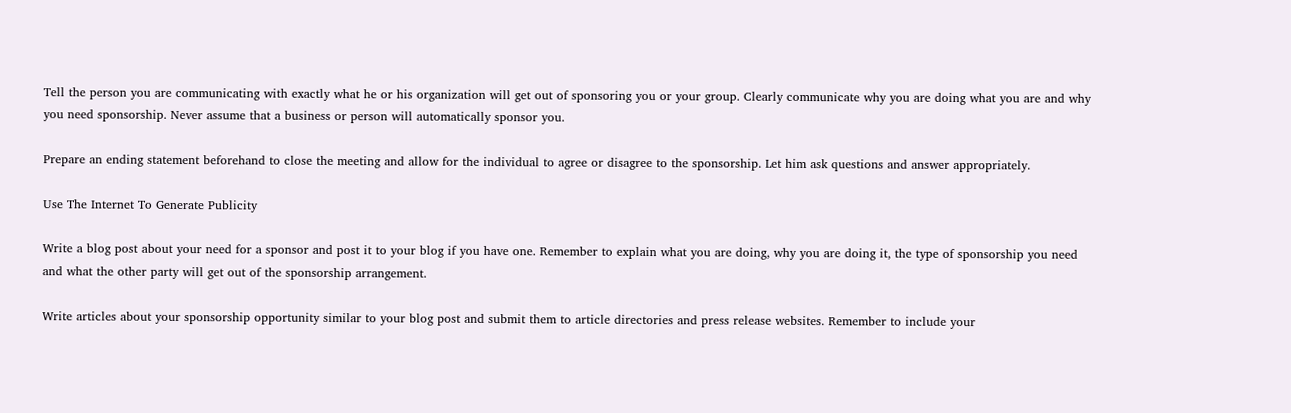Tell the person you are communicating with exactly what he or his organization will get out of sponsoring you or your group. Clearly communicate why you are doing what you are and why you need sponsorship. Never assume that a business or person will automatically sponsor you.

Prepare an ending statement beforehand to close the meeting and allow for the individual to agree or disagree to the sponsorship. Let him ask questions and answer appropriately.

Use The Internet To Generate Publicity

Write a blog post about your need for a sponsor and post it to your blog if you have one. Remember to explain what you are doing, why you are doing it, the type of sponsorship you need and what the other party will get out of the sponsorship arrangement.

Write articles about your sponsorship opportunity similar to your blog post and submit them to article directories and press release websites. Remember to include your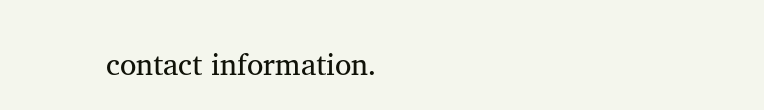contact information.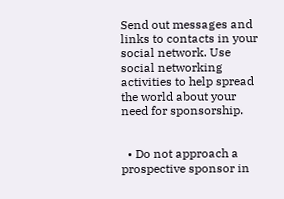Send out messages and links to contacts in your social network. Use social networking activities to help spread the world about your need for sponsorship.


  • Do not approach a prospective sponsor in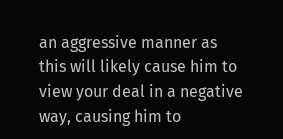an aggressive manner as this will likely cause him to view your deal in a negative way, causing him to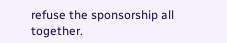refuse the sponsorship all together.